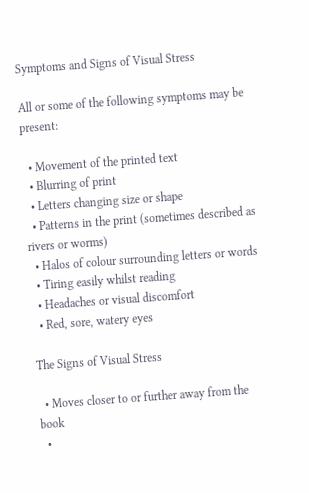Symptoms and Signs of Visual Stress

All or some of the following symptoms may be present:

  • Movement of the printed text
  • Blurring of print
  • Letters changing size or shape
  • Patterns in the print (sometimes described as rivers or worms)
  • Halos of colour surrounding letters or words
  • Tiring easily whilst reading
  • Headaches or visual discomfort
  • Red, sore, watery eyes

The Signs of Visual Stress

  • Moves closer to or further away from the book
  •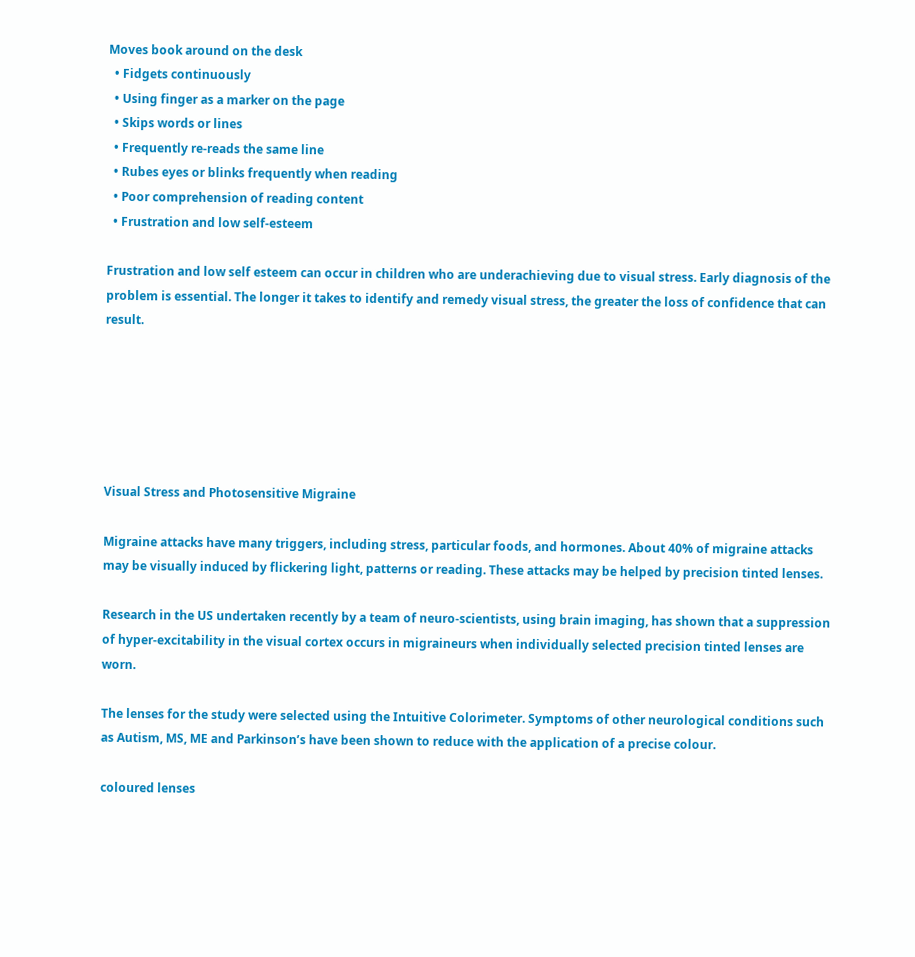Moves book around on the desk
  • Fidgets continuously
  • Using finger as a marker on the page
  • Skips words or lines
  • Frequently re-reads the same line
  • Rubes eyes or blinks frequently when reading
  • Poor comprehension of reading content
  • Frustration and low self-esteem

Frustration and low self esteem can occur in children who are underachieving due to visual stress. Early diagnosis of the problem is essential. The longer it takes to identify and remedy visual stress, the greater the loss of confidence that can result.






Visual Stress and Photosensitive Migraine

Migraine attacks have many triggers, including stress, particular foods, and hormones. About 40% of migraine attacks may be visually induced by flickering light, patterns or reading. These attacks may be helped by precision tinted lenses.

Research in the US undertaken recently by a team of neuro-scientists, using brain imaging, has shown that a suppression of hyper-excitability in the visual cortex occurs in migraineurs when individually selected precision tinted lenses are worn.

The lenses for the study were selected using the Intuitive Colorimeter. Symptoms of other neurological conditions such as Autism, MS, ME and Parkinson’s have been shown to reduce with the application of a precise colour.

coloured lenses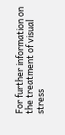For further information on the treatment of visual stress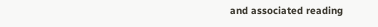and associated reading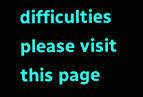difficulties please visit this page